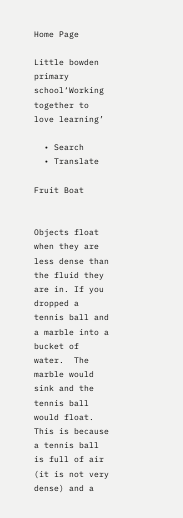Home Page

Little bowden primary school‘Working together to love learning’

  • Search
  • Translate

Fruit Boat


Objects float when they are less dense than the fluid they are in. If you dropped a tennis ball and a marble into a bucket of water.  The marble would sink and the tennis ball would float. This is because a tennis ball is full of air (it is not very dense) and a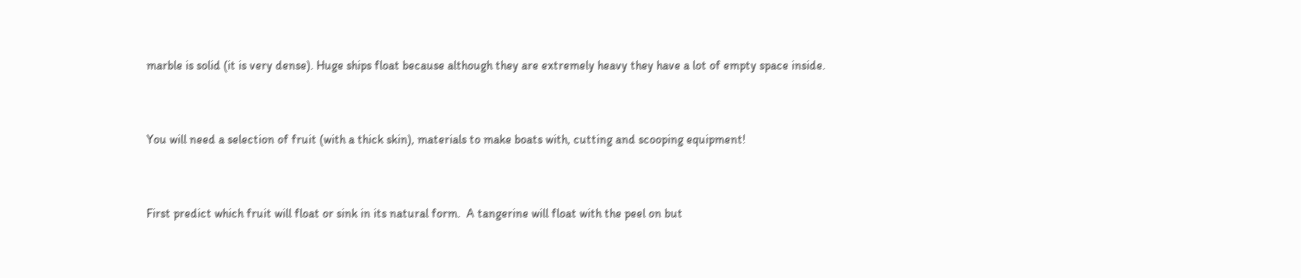marble is solid (it is very dense). Huge ships float because although they are extremely heavy they have a lot of empty space inside.


You will need a selection of fruit (with a thick skin), materials to make boats with, cutting and scooping equipment!


First predict which fruit will float or sink in its natural form.  A tangerine will float with the peel on but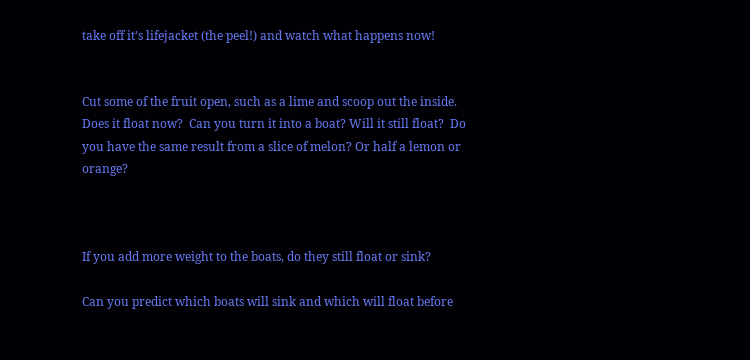take off it’s lifejacket (the peel!) and watch what happens now!


Cut some of the fruit open, such as a lime and scoop out the inside.  Does it float now?  Can you turn it into a boat? Will it still float?  Do you have the same result from a slice of melon? Or half a lemon or orange?



If you add more weight to the boats, do they still float or sink?

Can you predict which boats will sink and which will float before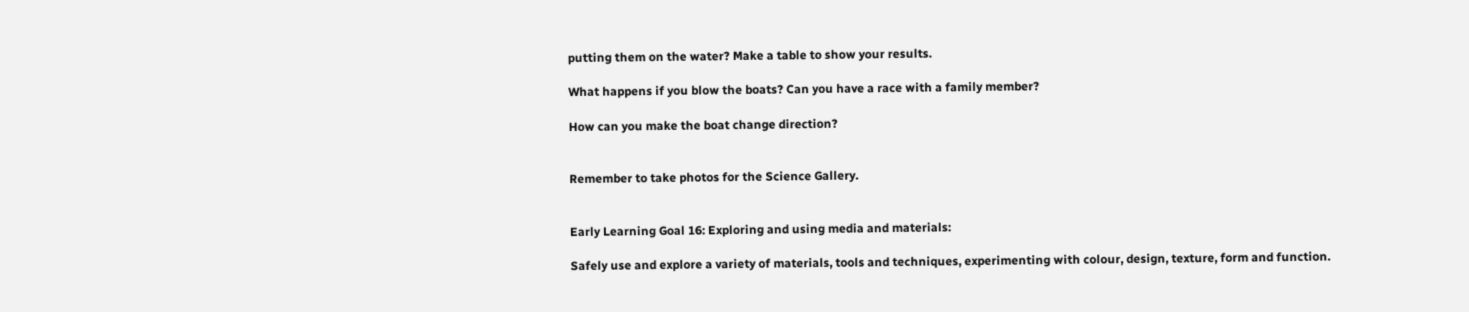putting them on the water? Make a table to show your results.

What happens if you blow the boats? Can you have a race with a family member?

How can you make the boat change direction?


Remember to take photos for the Science Gallery.


Early Learning Goal 16: Exploring and using media and materials:

Safely use and explore a variety of materials, tools and techniques, experimenting with colour, design, texture, form and function.